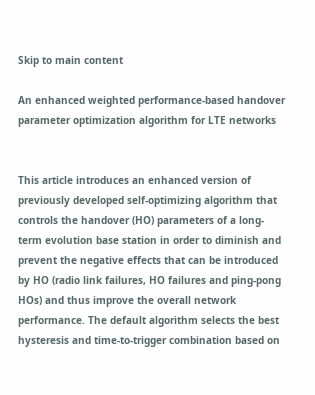Skip to main content

An enhanced weighted performance-based handover parameter optimization algorithm for LTE networks


This article introduces an enhanced version of previously developed self-optimizing algorithm that controls the handover (HO) parameters of a long-term evolution base station in order to diminish and prevent the negative effects that can be introduced by HO (radio link failures, HO failures and ping-pong HOs) and thus improve the overall network performance. The default algorithm selects the best hysteresis and time-to-trigger combination based on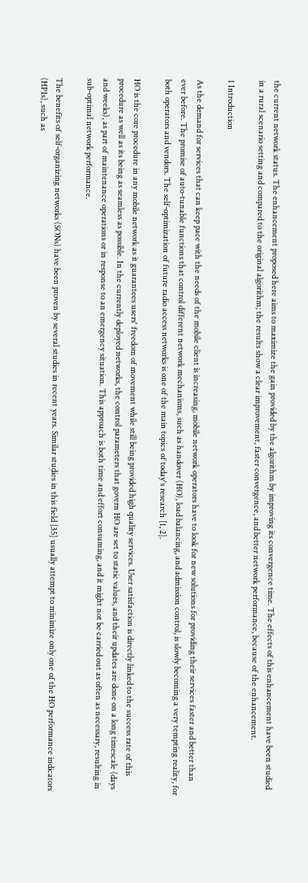the current network status. The enhancement proposed here aims to maximize the gain provided by the algorithm by improving its convergence time. The effects of this enhancement have been studied in a rural scenario setting and compared to the original algorithm; the results show a clear improvement, faster convergence, and better network performance, because of the enhancement.

1 Introduction

As the demand for services that can keep pace with the needs of the mobile client is increasing, mobile network operators have to look for new solutions for providing their services faster and better than ever before. The promise of auto-tunable functions that control different network mechanisms, such as handover (HO), load balancing, and admission control, is slowly becoming a very tempting reality, for both operators and vendors. The self-optimization of future radio access networks is one of the main topics of today's research [1, 2].

HO is the core procedure in any mobile network as it guarantees users' freedom of movement while still being provided high quality services. User satisfaction is directly linked to the success rate of this procedure as well as its being as seamless as possible. In the currently deployed networks, the control parameters that govern HO are set to static values, and their updates are done on a long timescale (days and weeks), as part of maintenance operations or in response to an emergency situation. This approach is both time and effort consuming, and it might not be carried out as often as necessary, resulting in sub-optimal network performance.

The benefits of self-organizing networks (SONs) have been proven by several studies in recent years. Similar studies in this field [35] usually attempt to minimize only one of the HO performance indicators (HPIs), such as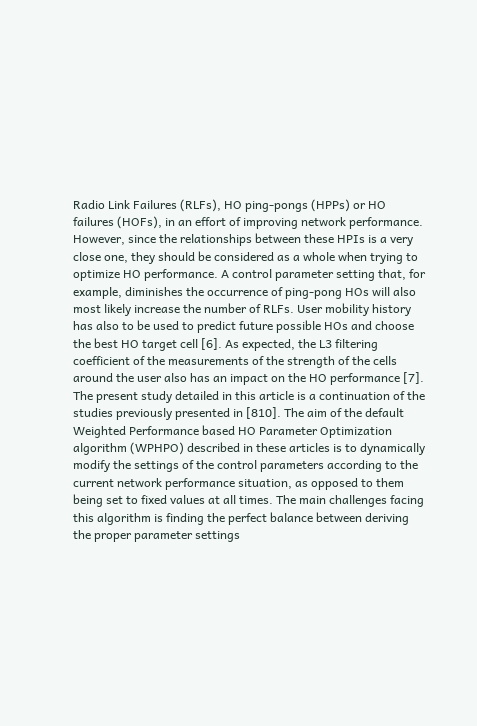Radio Link Failures (RLFs), HO ping-pongs (HPPs) or HO failures (HOFs), in an effort of improving network performance. However, since the relationships between these HPIs is a very close one, they should be considered as a whole when trying to optimize HO performance. A control parameter setting that, for example, diminishes the occurrence of ping-pong HOs will also most likely increase the number of RLFs. User mobility history has also to be used to predict future possible HOs and choose the best HO target cell [6]. As expected, the L3 filtering coefficient of the measurements of the strength of the cells around the user also has an impact on the HO performance [7]. The present study detailed in this article is a continuation of the studies previously presented in [810]. The aim of the default Weighted Performance based HO Parameter Optimization algorithm (WPHPO) described in these articles is to dynamically modify the settings of the control parameters according to the current network performance situation, as opposed to them being set to fixed values at all times. The main challenges facing this algorithm is finding the perfect balance between deriving the proper parameter settings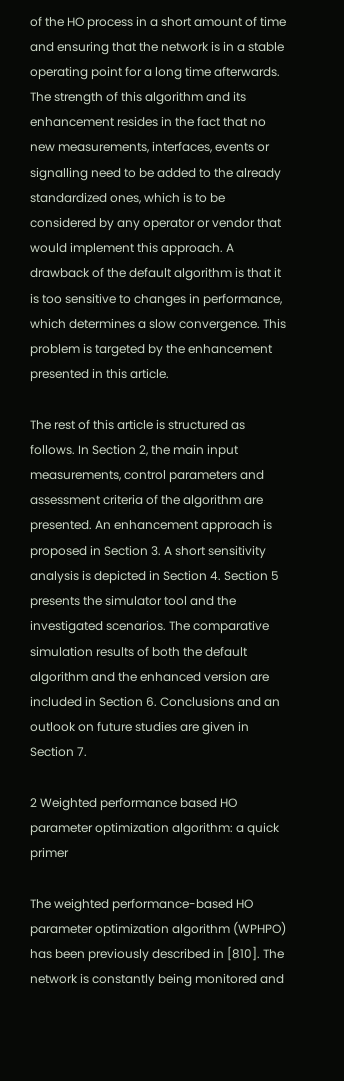of the HO process in a short amount of time and ensuring that the network is in a stable operating point for a long time afterwards. The strength of this algorithm and its enhancement resides in the fact that no new measurements, interfaces, events or signalling need to be added to the already standardized ones, which is to be considered by any operator or vendor that would implement this approach. A drawback of the default algorithm is that it is too sensitive to changes in performance, which determines a slow convergence. This problem is targeted by the enhancement presented in this article.

The rest of this article is structured as follows. In Section 2, the main input measurements, control parameters and assessment criteria of the algorithm are presented. An enhancement approach is proposed in Section 3. A short sensitivity analysis is depicted in Section 4. Section 5 presents the simulator tool and the investigated scenarios. The comparative simulation results of both the default algorithm and the enhanced version are included in Section 6. Conclusions and an outlook on future studies are given in Section 7.

2 Weighted performance based HO parameter optimization algorithm: a quick primer

The weighted performance-based HO parameter optimization algorithm (WPHPO) has been previously described in [810]. The network is constantly being monitored and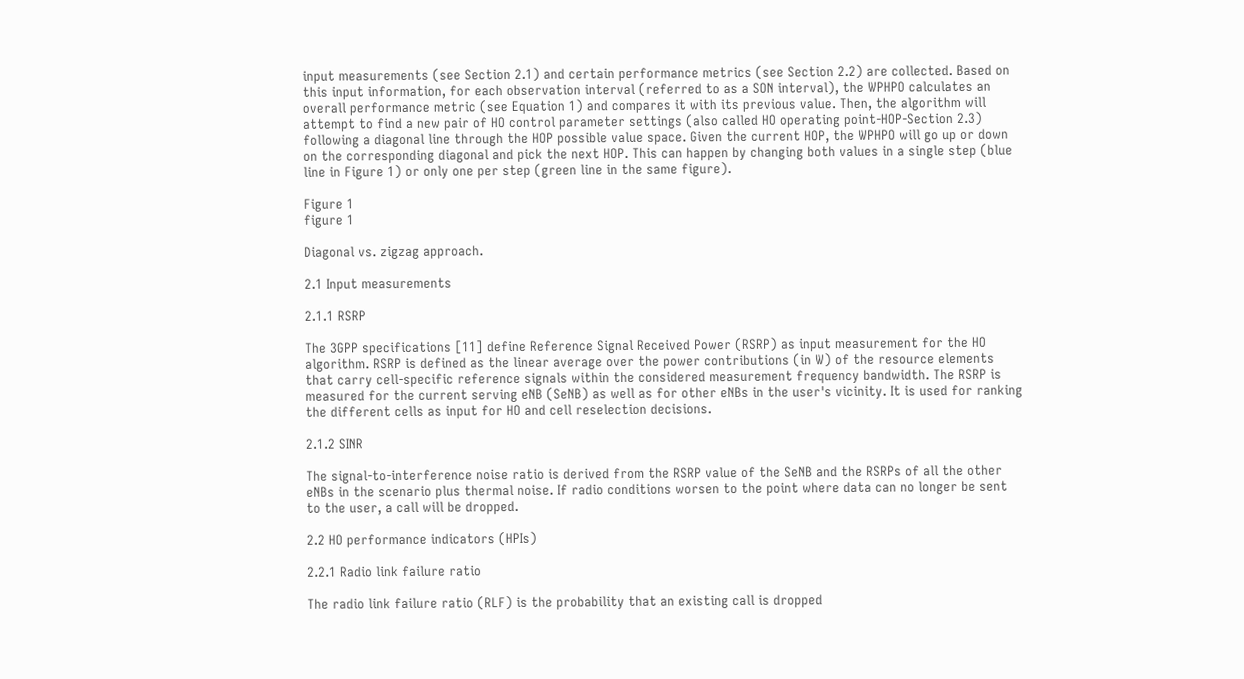input measurements (see Section 2.1) and certain performance metrics (see Section 2.2) are collected. Based on this input information, for each observation interval (referred to as a SON interval), the WPHPO calculates an overall performance metric (see Equation 1) and compares it with its previous value. Then, the algorithm will attempt to find a new pair of HO control parameter settings (also called HO operating point-HOP-Section 2.3) following a diagonal line through the HOP possible value space. Given the current HOP, the WPHPO will go up or down on the corresponding diagonal and pick the next HOP. This can happen by changing both values in a single step (blue line in Figure 1) or only one per step (green line in the same figure).

Figure 1
figure 1

Diagonal vs. zigzag approach.

2.1 Input measurements

2.1.1 RSRP

The 3GPP specifications [11] define Reference Signal Received Power (RSRP) as input measurement for the HO algorithm. RSRP is defined as the linear average over the power contributions (in W) of the resource elements that carry cell-specific reference signals within the considered measurement frequency bandwidth. The RSRP is measured for the current serving eNB (SeNB) as well as for other eNBs in the user's vicinity. It is used for ranking the different cells as input for HO and cell reselection decisions.

2.1.2 SINR

The signal-to-interference noise ratio is derived from the RSRP value of the SeNB and the RSRPs of all the other eNBs in the scenario plus thermal noise. If radio conditions worsen to the point where data can no longer be sent to the user, a call will be dropped.

2.2 HO performance indicators (HPIs)

2.2.1 Radio link failure ratio

The radio link failure ratio (RLF) is the probability that an existing call is dropped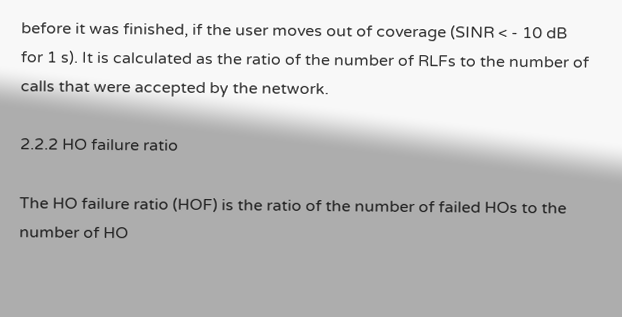before it was finished, if the user moves out of coverage (SINR < - 10 dB for 1 s). It is calculated as the ratio of the number of RLFs to the number of calls that were accepted by the network.

2.2.2 HO failure ratio

The HO failure ratio (HOF) is the ratio of the number of failed HOs to the number of HO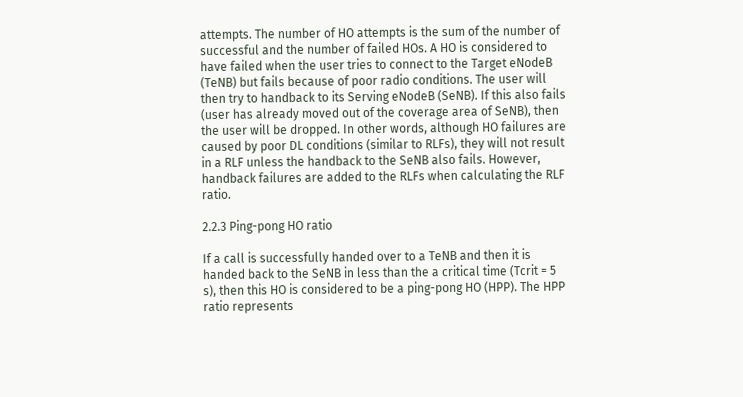attempts. The number of HO attempts is the sum of the number of successful and the number of failed HOs. A HO is considered to have failed when the user tries to connect to the Target eNodeB (TeNB) but fails because of poor radio conditions. The user will then try to handback to its Serving eNodeB (SeNB). If this also fails (user has already moved out of the coverage area of SeNB), then the user will be dropped. In other words, although HO failures are caused by poor DL conditions (similar to RLFs), they will not result in a RLF unless the handback to the SeNB also fails. However, handback failures are added to the RLFs when calculating the RLF ratio.

2.2.3 Ping-pong HO ratio

If a call is successfully handed over to a TeNB and then it is handed back to the SeNB in less than the a critical time (Tcrit = 5 s), then this HO is considered to be a ping-pong HO (HPP). The HPP ratio represents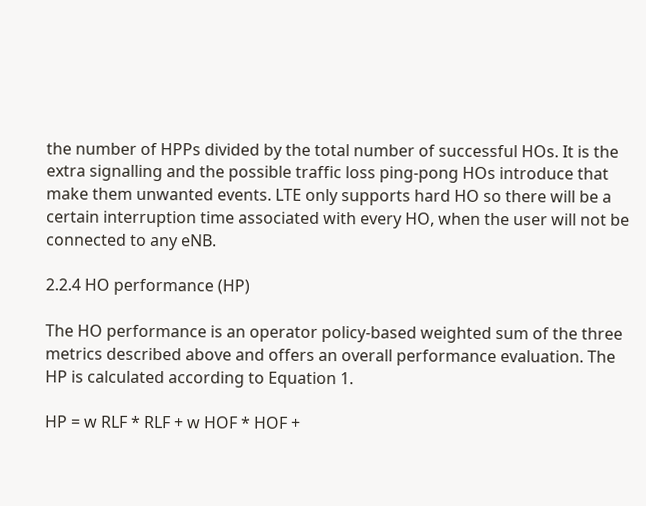the number of HPPs divided by the total number of successful HOs. It is the extra signalling and the possible traffic loss ping-pong HOs introduce that make them unwanted events. LTE only supports hard HO so there will be a certain interruption time associated with every HO, when the user will not be connected to any eNB.

2.2.4 HO performance (HP)

The HO performance is an operator policy-based weighted sum of the three metrics described above and offers an overall performance evaluation. The HP is calculated according to Equation 1.

HP = w RLF * RLF + w HOF * HOF +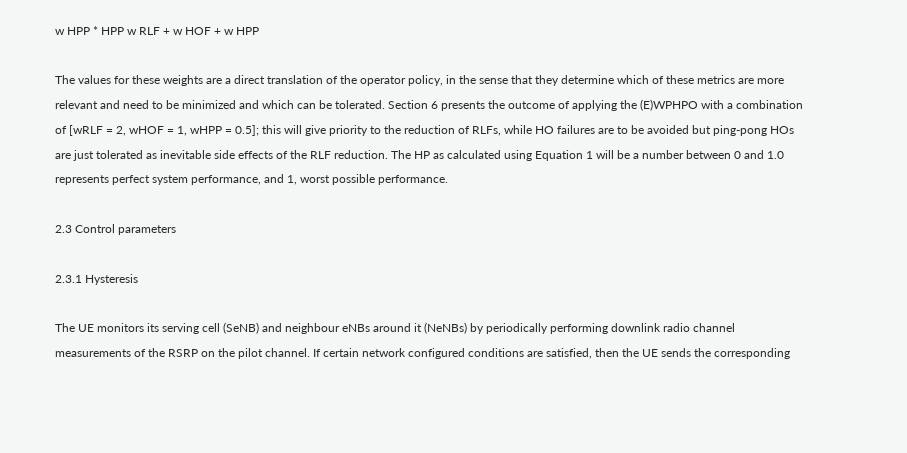w HPP * HPP w RLF + w HOF + w HPP

The values for these weights are a direct translation of the operator policy, in the sense that they determine which of these metrics are more relevant and need to be minimized and which can be tolerated. Section 6 presents the outcome of applying the (E)WPHPO with a combination of [wRLF = 2, wHOF = 1, wHPP = 0.5]; this will give priority to the reduction of RLFs, while HO failures are to be avoided but ping-pong HOs are just tolerated as inevitable side effects of the RLF reduction. The HP as calculated using Equation 1 will be a number between 0 and 1.0 represents perfect system performance, and 1, worst possible performance.

2.3 Control parameters

2.3.1 Hysteresis

The UE monitors its serving cell (SeNB) and neighbour eNBs around it (NeNBs) by periodically performing downlink radio channel measurements of the RSRP on the pilot channel. If certain network configured conditions are satisfied, then the UE sends the corresponding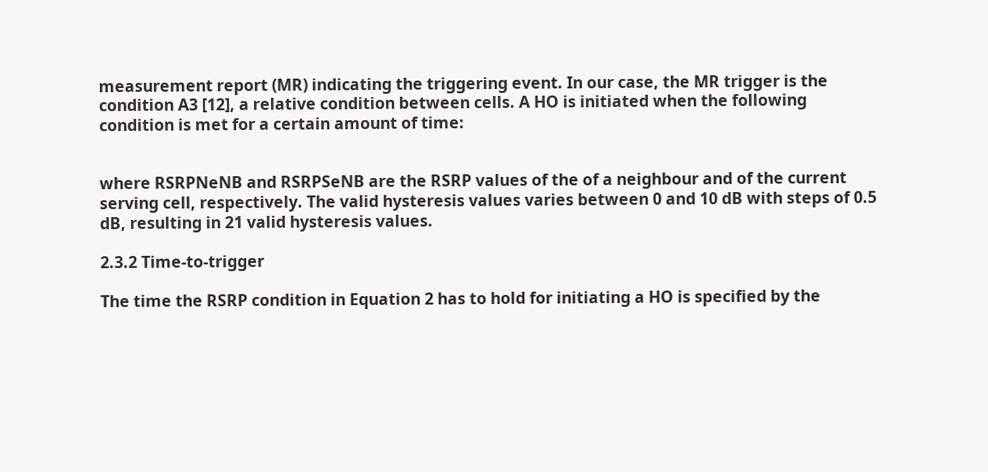measurement report (MR) indicating the triggering event. In our case, the MR trigger is the condition A3 [12], a relative condition between cells. A HO is initiated when the following condition is met for a certain amount of time:


where RSRPNeNB and RSRPSeNB are the RSRP values of the of a neighbour and of the current serving cell, respectively. The valid hysteresis values varies between 0 and 10 dB with steps of 0.5 dB, resulting in 21 valid hysteresis values.

2.3.2 Time-to-trigger

The time the RSRP condition in Equation 2 has to hold for initiating a HO is specified by the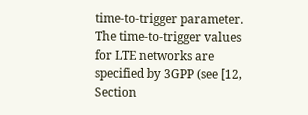time-to-trigger parameter. The time-to-trigger values for LTE networks are specified by 3GPP (see [12, Section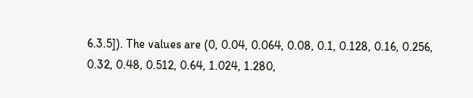6.3.5]). The values are (0, 0.04, 0.064, 0.08, 0.1, 0.128, 0.16, 0.256, 0.32, 0.48, 0.512, 0.64, 1.024, 1.280,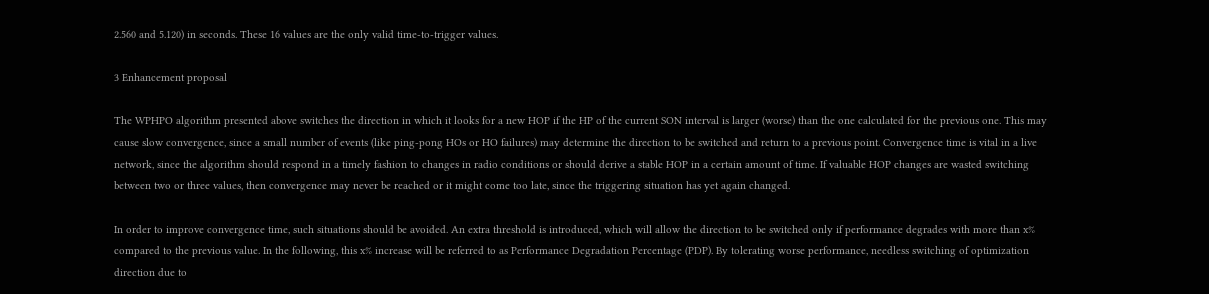2.560 and 5.120) in seconds. These 16 values are the only valid time-to-trigger values.

3 Enhancement proposal

The WPHPO algorithm presented above switches the direction in which it looks for a new HOP if the HP of the current SON interval is larger (worse) than the one calculated for the previous one. This may cause slow convergence, since a small number of events (like ping-pong HOs or HO failures) may determine the direction to be switched and return to a previous point. Convergence time is vital in a live network, since the algorithm should respond in a timely fashion to changes in radio conditions or should derive a stable HOP in a certain amount of time. If valuable HOP changes are wasted switching between two or three values, then convergence may never be reached or it might come too late, since the triggering situation has yet again changed.

In order to improve convergence time, such situations should be avoided. An extra threshold is introduced, which will allow the direction to be switched only if performance degrades with more than x% compared to the previous value. In the following, this x% increase will be referred to as Performance Degradation Percentage (PDP). By tolerating worse performance, needless switching of optimization direction due to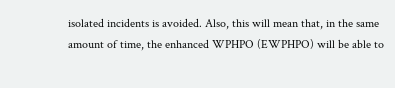isolated incidents is avoided. Also, this will mean that, in the same amount of time, the enhanced WPHPO (EWPHPO) will be able to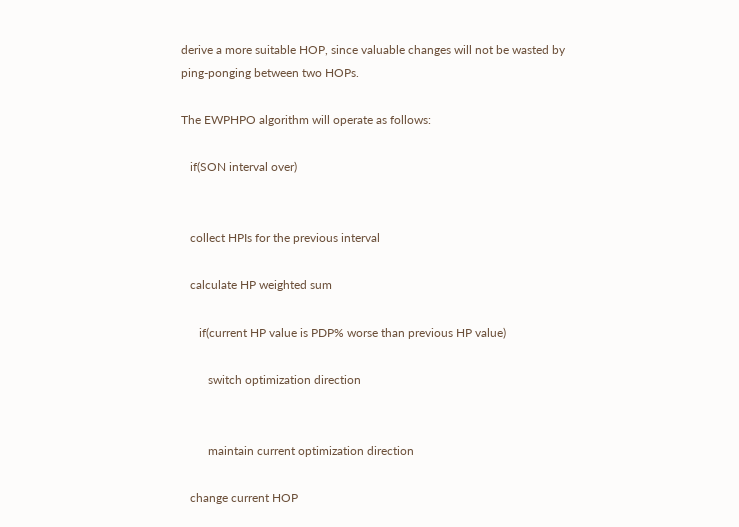derive a more suitable HOP, since valuable changes will not be wasted by ping-ponging between two HOPs.

The EWPHPO algorithm will operate as follows:

   if(SON interval over)


   collect HPIs for the previous interval

   calculate HP weighted sum

      if(current HP value is PDP% worse than previous HP value)

         switch optimization direction


         maintain current optimization direction

   change current HOP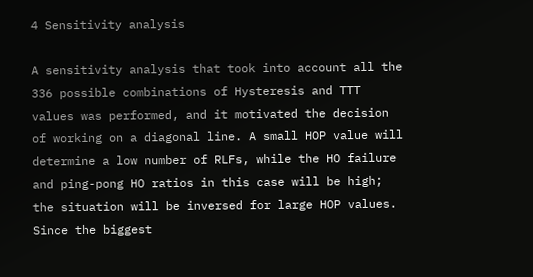4 Sensitivity analysis

A sensitivity analysis that took into account all the 336 possible combinations of Hysteresis and TTT values was performed, and it motivated the decision of working on a diagonal line. A small HOP value will determine a low number of RLFs, while the HO failure and ping-pong HO ratios in this case will be high; the situation will be inversed for large HOP values. Since the biggest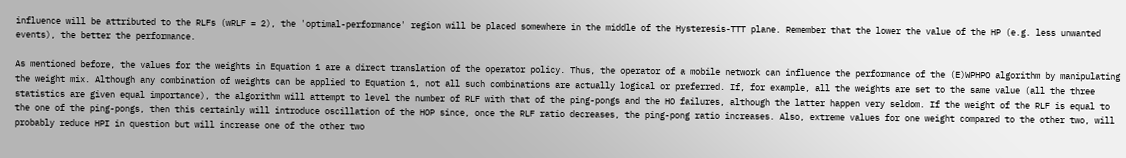influence will be attributed to the RLFs (wRLF = 2), the 'optimal-performance' region will be placed somewhere in the middle of the Hysteresis-TTT plane. Remember that the lower the value of the HP (e.g. less unwanted events), the better the performance.

As mentioned before, the values for the weights in Equation 1 are a direct translation of the operator policy. Thus, the operator of a mobile network can influence the performance of the (E)WPHPO algorithm by manipulating the weight mix. Although any combination of weights can be applied to Equation 1, not all such combinations are actually logical or preferred. If, for example, all the weights are set to the same value (all the three statistics are given equal importance), the algorithm will attempt to level the number of RLF with that of the ping-pongs and the HO failures, although the latter happen very seldom. If the weight of the RLF is equal to the one of the ping-pongs, then this certainly will introduce oscillation of the HOP since, once the RLF ratio decreases, the ping-pong ratio increases. Also, extreme values for one weight compared to the other two, will probably reduce HPI in question but will increase one of the other two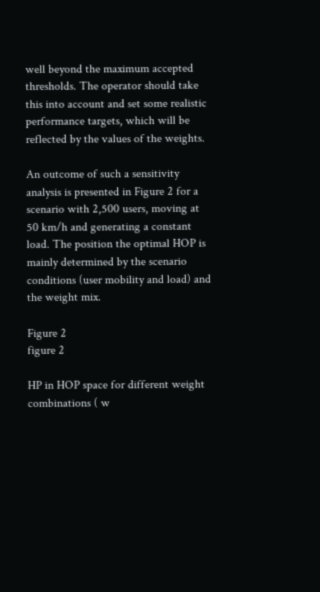well beyond the maximum accepted thresholds. The operator should take this into account and set some realistic performance targets, which will be reflected by the values of the weights.

An outcome of such a sensitivity analysis is presented in Figure 2 for a scenario with 2,500 users, moving at 50 km/h and generating a constant load. The position the optimal HOP is mainly determined by the scenario conditions (user mobility and load) and the weight mix.

Figure 2
figure 2

HP in HOP space for different weight combinations ( w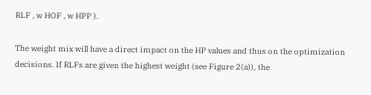RLF , w HOF , w HPP ).

The weight mix will have a direct impact on the HP values and thus on the optimization decisions. If RLFs are given the highest weight (see Figure 2(a)), the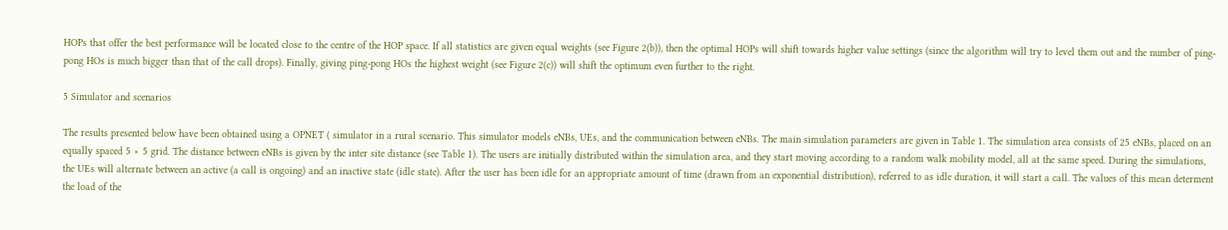HOPs that offer the best performance will be located close to the centre of the HOP space. If all statistics are given equal weights (see Figure 2(b)), then the optimal HOPs will shift towards higher value settings (since the algorithm will try to level them out and the number of ping-pong HOs is much bigger than that of the call drops). Finally, giving ping-pong HOs the highest weight (see Figure 2(c)) will shift the optimum even further to the right.

5 Simulator and scenarios

The results presented below have been obtained using a OPNET ( simulator in a rural scenario. This simulator models eNBs, UEs, and the communication between eNBs. The main simulation parameters are given in Table 1. The simulation area consists of 25 eNBs, placed on an equally spaced 5 × 5 grid. The distance between eNBs is given by the inter site distance (see Table 1). The users are initially distributed within the simulation area, and they start moving according to a random walk mobility model, all at the same speed. During the simulations, the UEs will alternate between an active (a call is ongoing) and an inactive state (idle state). After the user has been idle for an appropriate amount of time (drawn from an exponential distribution), referred to as idle duration, it will start a call. The values of this mean determent the load of the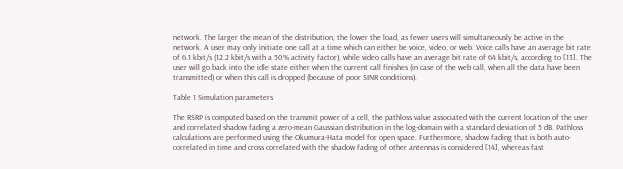network. The larger the mean of the distribution, the lower the load, as fewer users will simultaneously be active in the network. A user may only initiate one call at a time which can either be voice, video, or web. Voice calls have an average bit rate of 6.1 kbit/s (12.2 kbit/s with a 50% activity factor), while video calls have an average bit rate of 64 kbit/s, according to [13]. The user will go back into the idle state either when the current call finishes (in case of the web call, when all the data have been transmitted) or when this call is dropped (because of poor SINR conditions).

Table 1 Simulation parameters

The RSRP is computed based on the transmit power of a cell, the pathloss value associated with the current location of the user and correlated shadow fading a zero-mean Gaussian distribution in the log-domain with a standard deviation of 5 dB. Pathloss calculations are performed using the Okumura-Hata model for open space. Furthermore, shadow fading that is both auto-correlated in time and cross correlated with the shadow fading of other antennas is considered [14], whereas fast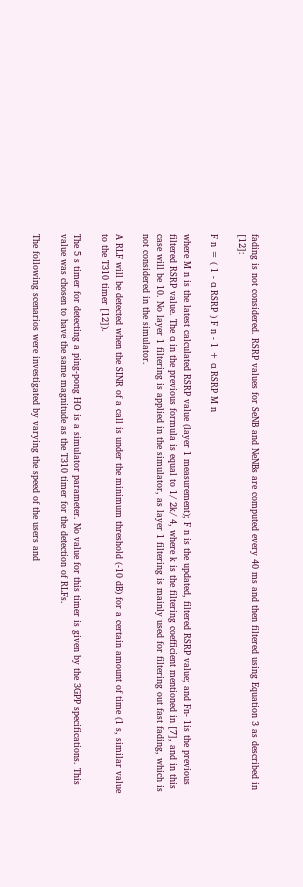fading is not considered. RSRP values for SeNB and NeNBs are computed every 40 ms and then filtered using Equation 3 as described in [12]:

F n = ( 1 - α RSRP ) F n - 1 + α RSRP M n

where M n is the latest calculated RSRP value (layer 1 measurement); F n is the updated, filtered RSRP value; and Fn- 1is the previous filtered RSRP value. The α in the previous formula is equal to 1/ 2k/ 4, where k is the filtering coefficient mentioned in [7], and in this case will be 10. No layer 1 filtering is applied in the simulator, as layer 1 filtering is mainly used for filtering out fast fading, which is not considered in the simulator.

A RLF will be detected when the SINR of a call is under the minimum threshold (-10 dB) for a certain amount of time (1 s, similar value to the T310 timer [12]).

The 5 s timer for detecting a ping-pong HO is a simulator parameter. No value for this timer is given by the 3GPP specifications. This value was chosen to have the same magnitude as the T310 timer for the detection of RLFs.

The following scenarios were investigated by varying the speed of the users and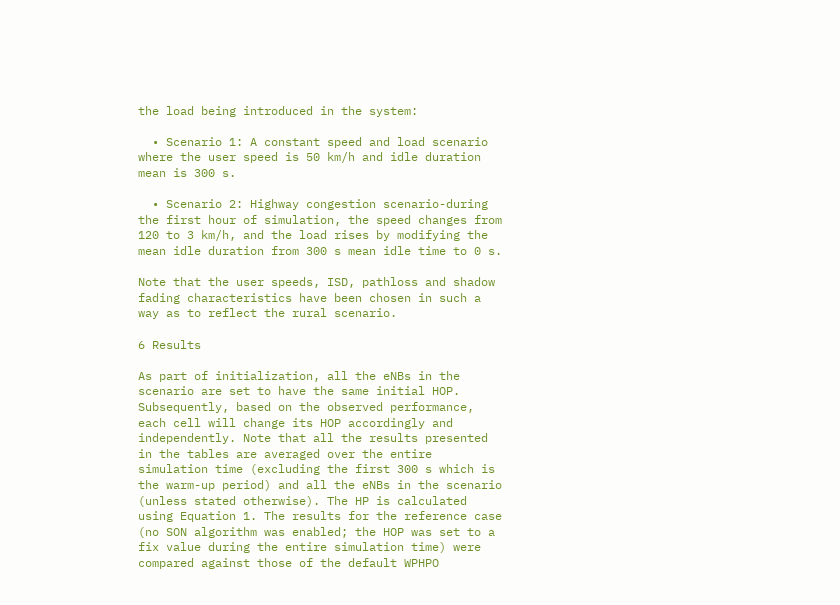the load being introduced in the system:

  • Scenario 1: A constant speed and load scenario where the user speed is 50 km/h and idle duration mean is 300 s.

  • Scenario 2: Highway congestion scenario-during the first hour of simulation, the speed changes from 120 to 3 km/h, and the load rises by modifying the mean idle duration from 300 s mean idle time to 0 s.

Note that the user speeds, ISD, pathloss and shadow fading characteristics have been chosen in such a way as to reflect the rural scenario.

6 Results

As part of initialization, all the eNBs in the scenario are set to have the same initial HOP. Subsequently, based on the observed performance, each cell will change its HOP accordingly and independently. Note that all the results presented in the tables are averaged over the entire simulation time (excluding the first 300 s which is the warm-up period) and all the eNBs in the scenario (unless stated otherwise). The HP is calculated using Equation 1. The results for the reference case (no SON algorithm was enabled; the HOP was set to a fix value during the entire simulation time) were compared against those of the default WPHPO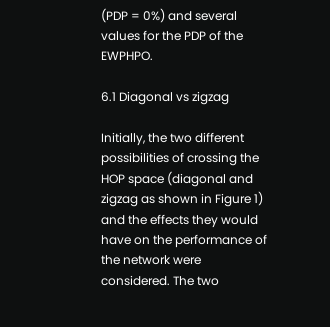(PDP = 0%) and several values for the PDP of the EWPHPO.

6.1 Diagonal vs zigzag

Initially, the two different possibilities of crossing the HOP space (diagonal and zigzag as shown in Figure 1) and the effects they would have on the performance of the network were considered. The two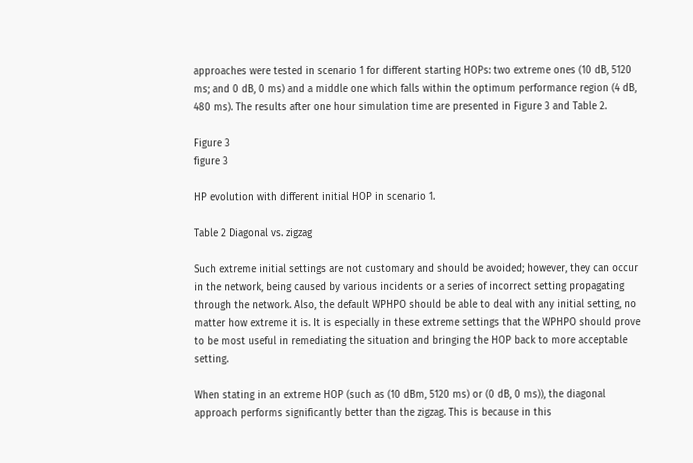approaches were tested in scenario 1 for different starting HOPs: two extreme ones (10 dB, 5120 ms; and 0 dB, 0 ms) and a middle one which falls within the optimum performance region (4 dB, 480 ms). The results after one hour simulation time are presented in Figure 3 and Table 2.

Figure 3
figure 3

HP evolution with different initial HOP in scenario 1.

Table 2 Diagonal vs. zigzag

Such extreme initial settings are not customary and should be avoided; however, they can occur in the network, being caused by various incidents or a series of incorrect setting propagating through the network. Also, the default WPHPO should be able to deal with any initial setting, no matter how extreme it is. It is especially in these extreme settings that the WPHPO should prove to be most useful in remediating the situation and bringing the HOP back to more acceptable setting.

When stating in an extreme HOP (such as (10 dBm, 5120 ms) or (0 dB, 0 ms)), the diagonal approach performs significantly better than the zigzag. This is because in this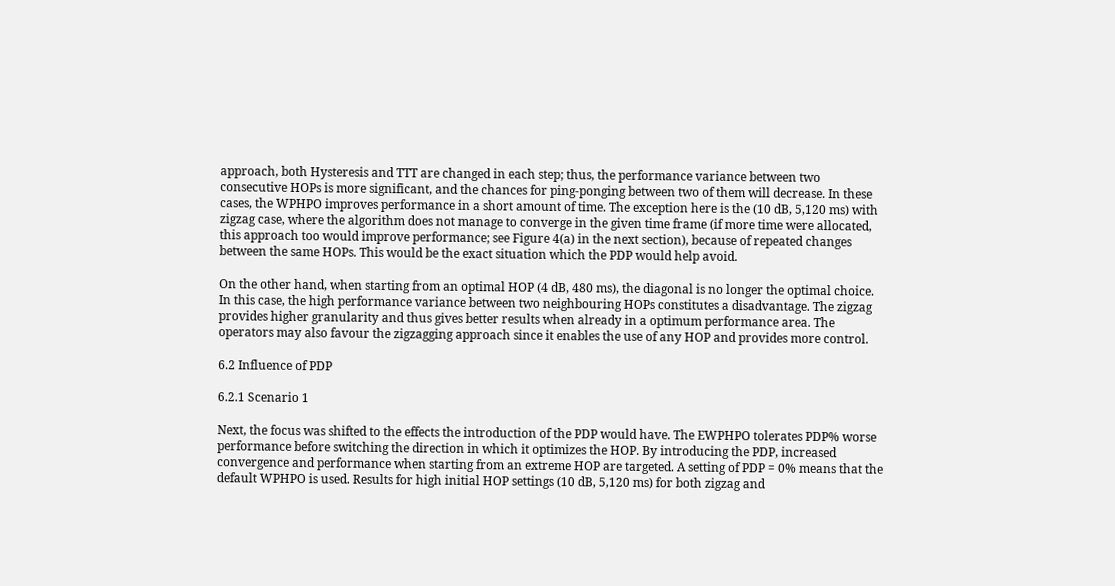approach, both Hysteresis and TTT are changed in each step; thus, the performance variance between two consecutive HOPs is more significant, and the chances for ping-ponging between two of them will decrease. In these cases, the WPHPO improves performance in a short amount of time. The exception here is the (10 dB, 5,120 ms) with zigzag case, where the algorithm does not manage to converge in the given time frame (if more time were allocated, this approach too would improve performance; see Figure 4(a) in the next section), because of repeated changes between the same HOPs. This would be the exact situation which the PDP would help avoid.

On the other hand, when starting from an optimal HOP (4 dB, 480 ms), the diagonal is no longer the optimal choice. In this case, the high performance variance between two neighbouring HOPs constitutes a disadvantage. The zigzag provides higher granularity and thus gives better results when already in a optimum performance area. The operators may also favour the zigzagging approach since it enables the use of any HOP and provides more control.

6.2 Influence of PDP

6.2.1 Scenario 1

Next, the focus was shifted to the effects the introduction of the PDP would have. The EWPHPO tolerates PDP% worse performance before switching the direction in which it optimizes the HOP. By introducing the PDP, increased convergence and performance when starting from an extreme HOP are targeted. A setting of PDP = 0% means that the default WPHPO is used. Results for high initial HOP settings (10 dB, 5,120 ms) for both zigzag and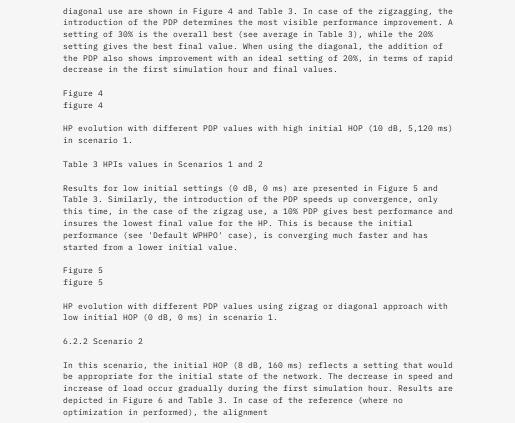diagonal use are shown in Figure 4 and Table 3. In case of the zigzagging, the introduction of the PDP determines the most visible performance improvement. A setting of 30% is the overall best (see average in Table 3), while the 20% setting gives the best final value. When using the diagonal, the addition of the PDP also shows improvement with an ideal setting of 20%, in terms of rapid decrease in the first simulation hour and final values.

Figure 4
figure 4

HP evolution with different PDP values with high initial HOP (10 dB, 5,120 ms) in scenario 1.

Table 3 HPIs values in Scenarios 1 and 2

Results for low initial settings (0 dB, 0 ms) are presented in Figure 5 and Table 3. Similarly, the introduction of the PDP speeds up convergence, only this time, in the case of the zigzag use, a 10% PDP gives best performance and insures the lowest final value for the HP. This is because the initial performance (see 'Default WPHPO' case), is converging much faster and has started from a lower initial value.

Figure 5
figure 5

HP evolution with different PDP values using zigzag or diagonal approach with low initial HOP (0 dB, 0 ms) in scenario 1.

6.2.2 Scenario 2

In this scenario, the initial HOP (8 dB, 160 ms) reflects a setting that would be appropriate for the initial state of the network. The decrease in speed and increase of load occur gradually during the first simulation hour. Results are depicted in Figure 6 and Table 3. In case of the reference (where no optimization in performed), the alignment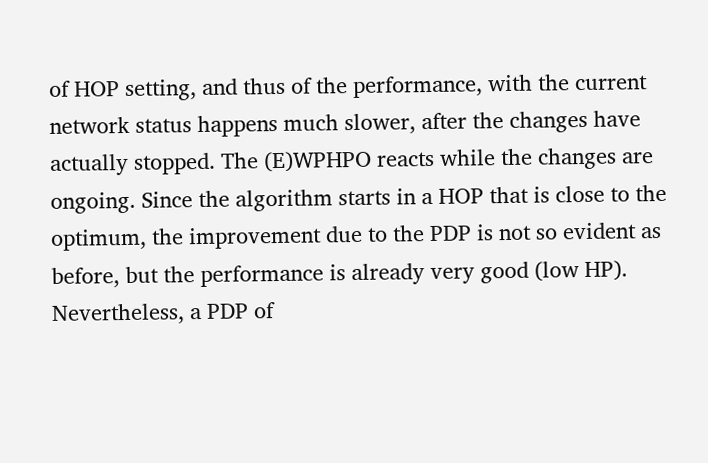of HOP setting, and thus of the performance, with the current network status happens much slower, after the changes have actually stopped. The (E)WPHPO reacts while the changes are ongoing. Since the algorithm starts in a HOP that is close to the optimum, the improvement due to the PDP is not so evident as before, but the performance is already very good (low HP). Nevertheless, a PDP of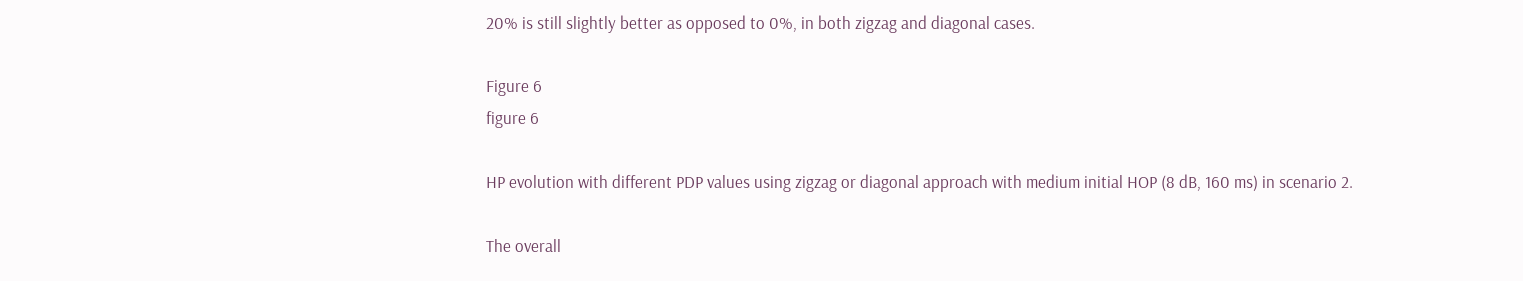20% is still slightly better as opposed to 0%, in both zigzag and diagonal cases.

Figure 6
figure 6

HP evolution with different PDP values using zigzag or diagonal approach with medium initial HOP (8 dB, 160 ms) in scenario 2.

The overall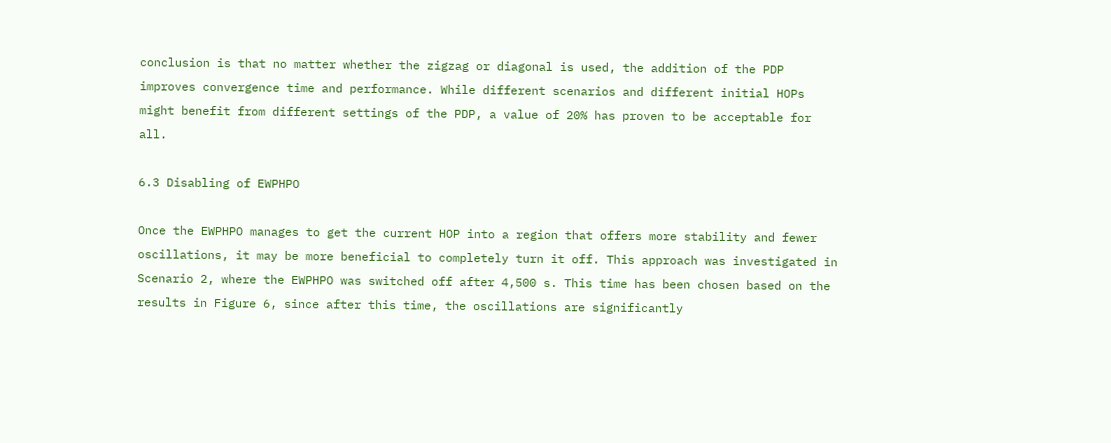conclusion is that no matter whether the zigzag or diagonal is used, the addition of the PDP improves convergence time and performance. While different scenarios and different initial HOPs might benefit from different settings of the PDP, a value of 20% has proven to be acceptable for all.

6.3 Disabling of EWPHPO

Once the EWPHPO manages to get the current HOP into a region that offers more stability and fewer oscillations, it may be more beneficial to completely turn it off. This approach was investigated in Scenario 2, where the EWPHPO was switched off after 4,500 s. This time has been chosen based on the results in Figure 6, since after this time, the oscillations are significantly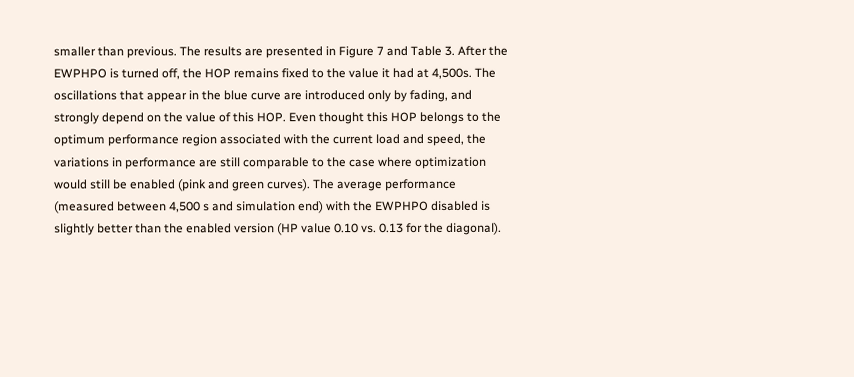smaller than previous. The results are presented in Figure 7 and Table 3. After the EWPHPO is turned off, the HOP remains fixed to the value it had at 4,500s. The oscillations that appear in the blue curve are introduced only by fading, and strongly depend on the value of this HOP. Even thought this HOP belongs to the optimum performance region associated with the current load and speed, the variations in performance are still comparable to the case where optimization would still be enabled (pink and green curves). The average performance (measured between 4,500 s and simulation end) with the EWPHPO disabled is slightly better than the enabled version (HP value 0.10 vs. 0.13 for the diagonal).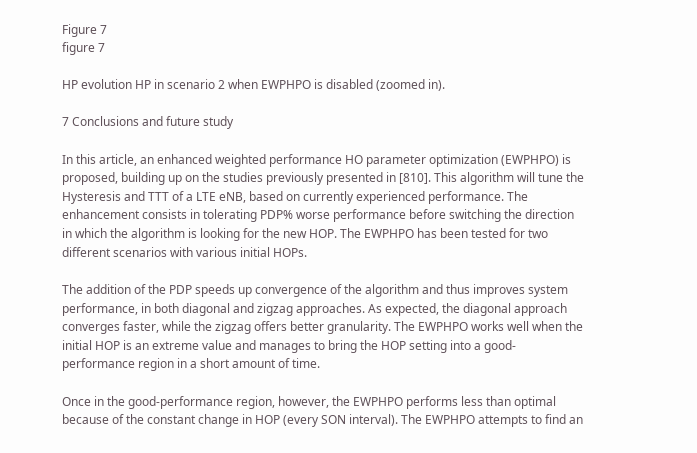Figure 7
figure 7

HP evolution HP in scenario 2 when EWPHPO is disabled (zoomed in).

7 Conclusions and future study

In this article, an enhanced weighted performance HO parameter optimization (EWPHPO) is proposed, building up on the studies previously presented in [810]. This algorithm will tune the Hysteresis and TTT of a LTE eNB, based on currently experienced performance. The enhancement consists in tolerating PDP% worse performance before switching the direction in which the algorithm is looking for the new HOP. The EWPHPO has been tested for two different scenarios with various initial HOPs.

The addition of the PDP speeds up convergence of the algorithm and thus improves system performance, in both diagonal and zigzag approaches. As expected, the diagonal approach converges faster, while the zigzag offers better granularity. The EWPHPO works well when the initial HOP is an extreme value and manages to bring the HOP setting into a good-performance region in a short amount of time.

Once in the good-performance region, however, the EWPHPO performs less than optimal because of the constant change in HOP (every SON interval). The EWPHPO attempts to find an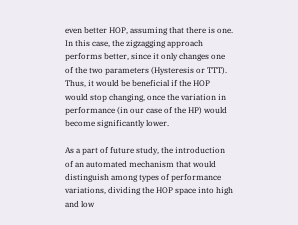even better HOP, assuming that there is one. In this case, the zigzagging approach performs better, since it only changes one of the two parameters (Hysteresis or TTT). Thus, it would be beneficial if the HOP would stop changing, once the variation in performance (in our case of the HP) would become significantly lower.

As a part of future study, the introduction of an automated mechanism that would distinguish among types of performance variations, dividing the HOP space into high and low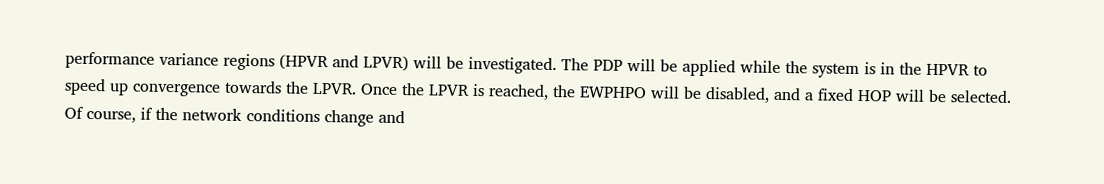performance variance regions (HPVR and LPVR) will be investigated. The PDP will be applied while the system is in the HPVR to speed up convergence towards the LPVR. Once the LPVR is reached, the EWPHPO will be disabled, and a fixed HOP will be selected. Of course, if the network conditions change and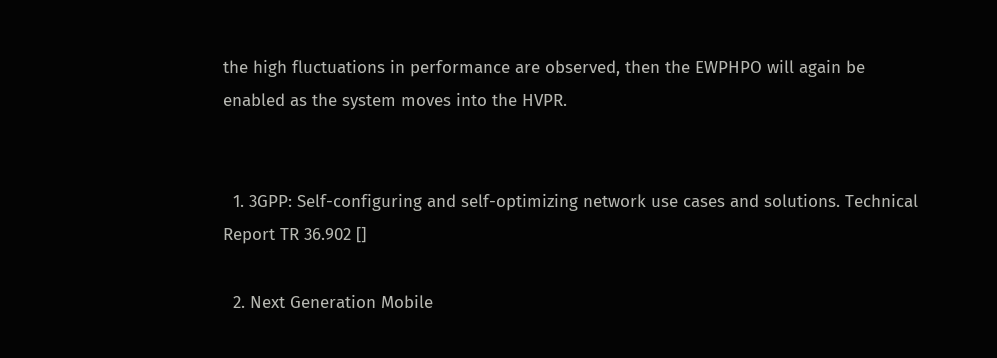the high fluctuations in performance are observed, then the EWPHPO will again be enabled as the system moves into the HVPR.


  1. 3GPP: Self-configuring and self-optimizing network use cases and solutions. Technical Report TR 36.902 []

  2. Next Generation Mobile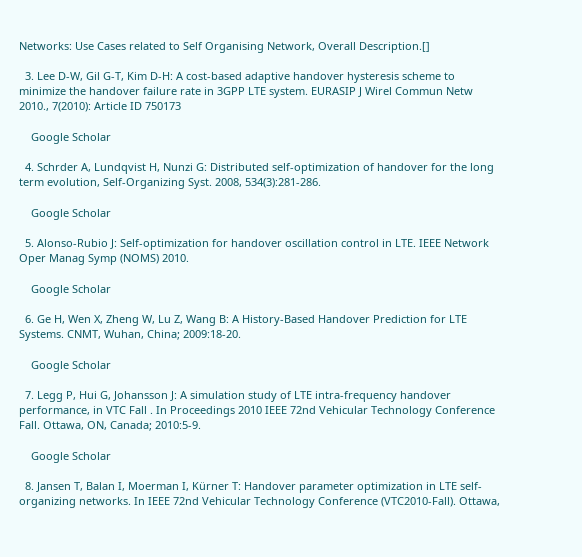Networks: Use Cases related to Self Organising Network, Overall Description.[]

  3. Lee D-W, Gil G-T, Kim D-H: A cost-based adaptive handover hysteresis scheme to minimize the handover failure rate in 3GPP LTE system. EURASIP J Wirel Commun Netw 2010., 7(2010): Article ID 750173

    Google Scholar

  4. Schrder A, Lundqvist H, Nunzi G: Distributed self-optimization of handover for the long term evolution, Self-Organizing Syst. 2008, 534(3):281-286.

    Google Scholar

  5. Alonso-Rubio J: Self-optimization for handover oscillation control in LTE. IEEE Network Oper Manag Symp (NOMS) 2010.

    Google Scholar

  6. Ge H, Wen X, Zheng W, Lu Z, Wang B: A History-Based Handover Prediction for LTE Systems. CNMT, Wuhan, China; 2009:18-20.

    Google Scholar

  7. Legg P, Hui G, Johansson J: A simulation study of LTE intra-frequency handover performance, in VTC Fall . In Proceedings 2010 IEEE 72nd Vehicular Technology Conference Fall. Ottawa, ON, Canada; 2010:5-9.

    Google Scholar

  8. Jansen T, Balan I, Moerman I, Kürner T: Handover parameter optimization in LTE self-organizing networks. In IEEE 72nd Vehicular Technology Conference (VTC2010-Fall). Ottawa,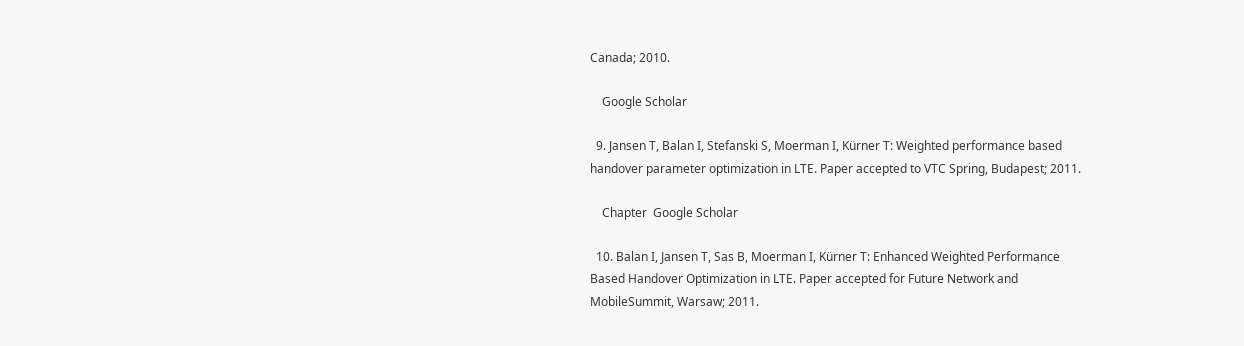Canada; 2010.

    Google Scholar

  9. Jansen T, Balan I, Stefanski S, Moerman I, Kürner T: Weighted performance based handover parameter optimization in LTE. Paper accepted to VTC Spring, Budapest; 2011.

    Chapter  Google Scholar

  10. Balan I, Jansen T, Sas B, Moerman I, Kürner T: Enhanced Weighted Performance Based Handover Optimization in LTE. Paper accepted for Future Network and MobileSummit, Warsaw; 2011.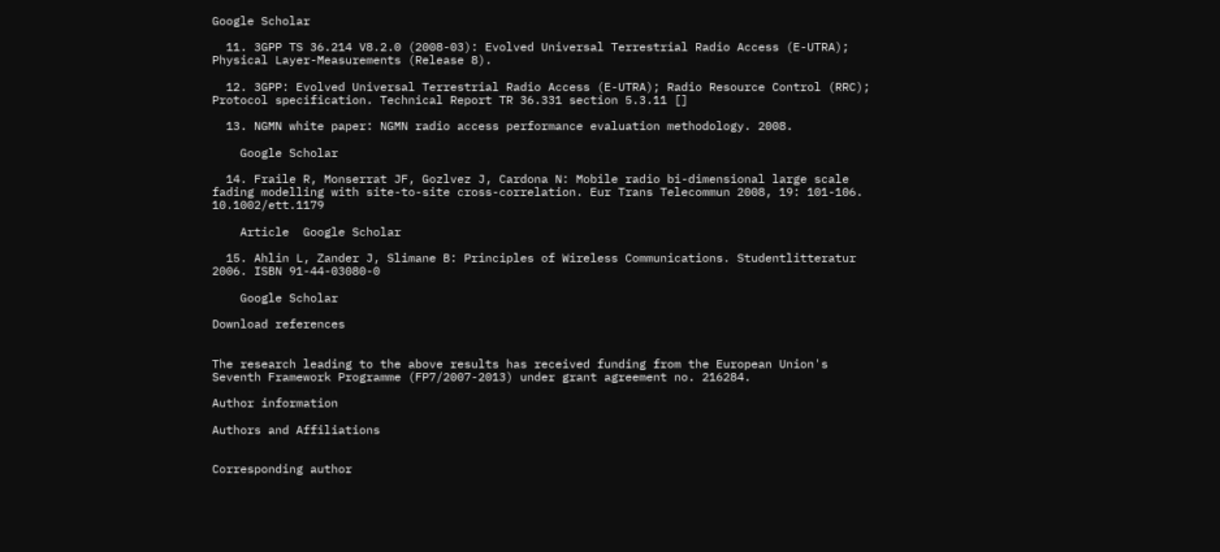Google Scholar

  11. 3GPP TS 36.214 V8.2.0 (2008-03): Evolved Universal Terrestrial Radio Access (E-UTRA); Physical Layer-Measurements (Release 8).

  12. 3GPP: Evolved Universal Terrestrial Radio Access (E-UTRA); Radio Resource Control (RRC); Protocol specification. Technical Report TR 36.331 section 5.3.11 []

  13. NGMN white paper: NGMN radio access performance evaluation methodology. 2008.

    Google Scholar

  14. Fraile R, Monserrat JF, Gozlvez J, Cardona N: Mobile radio bi-dimensional large scale fading modelling with site-to-site cross-correlation. Eur Trans Telecommun 2008, 19: 101-106. 10.1002/ett.1179

    Article  Google Scholar

  15. Ahlin L, Zander J, Slimane B: Principles of Wireless Communications. Studentlitteratur 2006. ISBN 91-44-03080-0

    Google Scholar

Download references


The research leading to the above results has received funding from the European Union's Seventh Framework Programme (FP7/2007-2013) under grant agreement no. 216284.

Author information

Authors and Affiliations


Corresponding author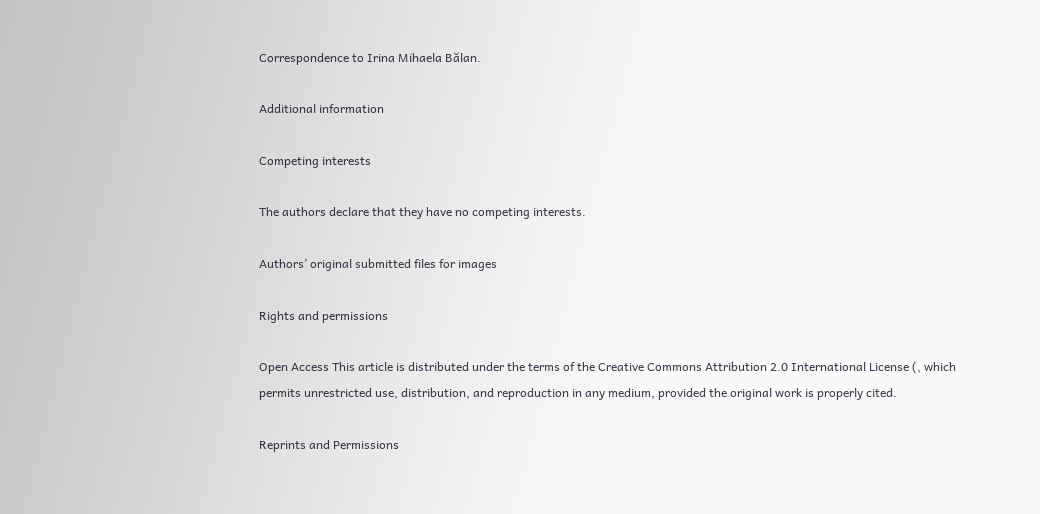Correspondence to Irina Mihaela Bălan.

Additional information

Competing interests

The authors declare that they have no competing interests.

Authors’ original submitted files for images

Rights and permissions

Open Access This article is distributed under the terms of the Creative Commons Attribution 2.0 International License (, which permits unrestricted use, distribution, and reproduction in any medium, provided the original work is properly cited.

Reprints and Permissions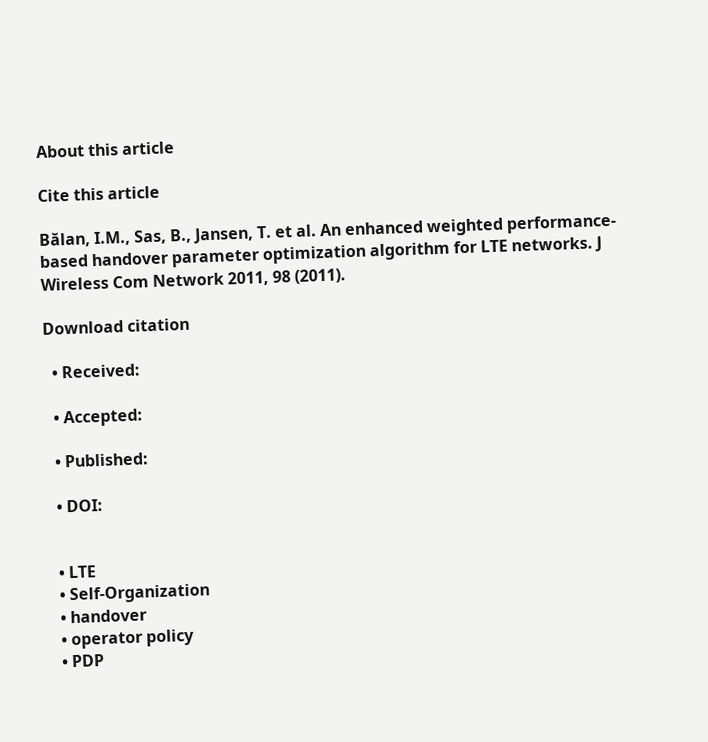About this article

Cite this article

Bălan, I.M., Sas, B., Jansen, T. et al. An enhanced weighted performance-based handover parameter optimization algorithm for LTE networks. J Wireless Com Network 2011, 98 (2011).

Download citation

  • Received:

  • Accepted:

  • Published:

  • DOI:


  • LTE
  • Self-Organization
  • handover
  • operator policy
  • PDP